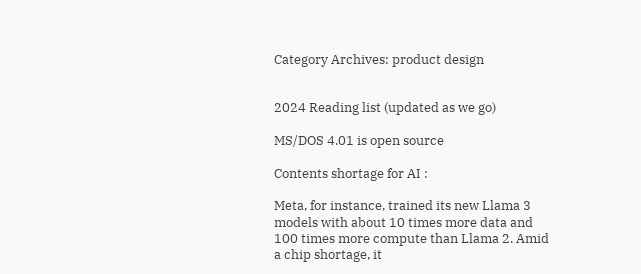Category Archives: product design


2024 Reading list (updated as we go)

MS/DOS 4.01 is open source

Contents shortage for AI :

Meta, for instance, trained its new Llama 3 models with about 10 times more data and 100 times more compute than Llama 2. Amid a chip shortage, it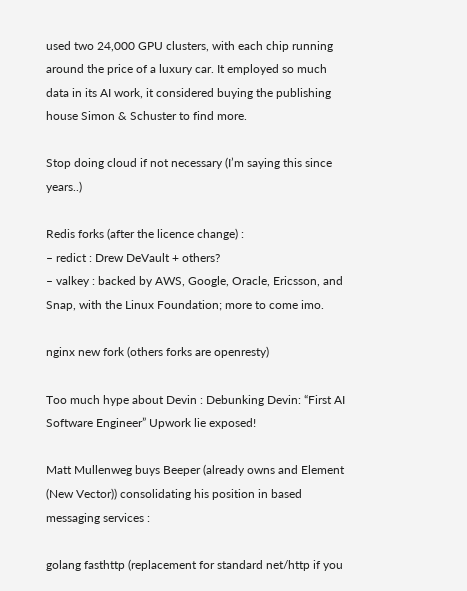used two 24,000 GPU clusters, with each chip running around the price of a luxury car. It employed so much data in its AI work, it considered buying the publishing house Simon & Schuster to find more.

Stop doing cloud if not necessary (I’m saying this since years..)

Redis forks (after the licence change) :
– redict : Drew DeVault + others?
– valkey : backed by AWS, Google, Oracle, Ericsson, and Snap, with the Linux Foundation; more to come imo.

nginx new fork (others forks are openresty)

Too much hype about Devin : Debunking Devin: “First AI Software Engineer” Upwork lie exposed!

Matt Mullenweg buys Beeper (already owns and Element (New Vector)) consolidating his position in based messaging services :

golang fasthttp (replacement for standard net/http if you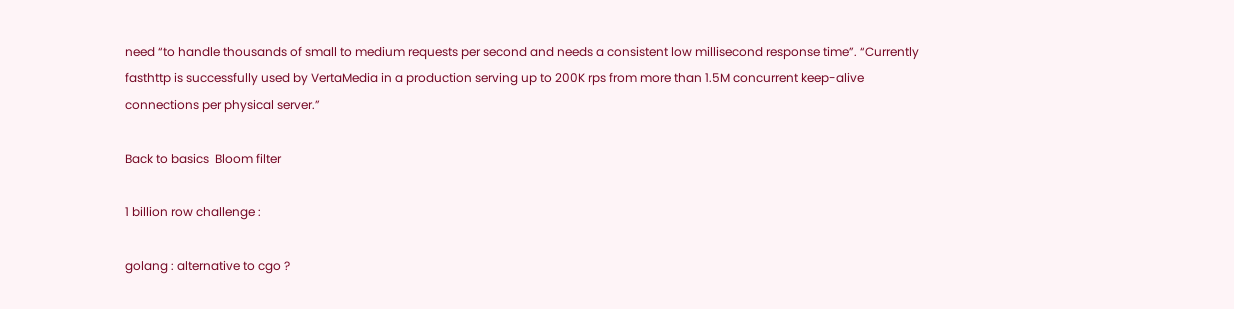need “to handle thousands of small to medium requests per second and needs a consistent low millisecond response time”. “Currently fasthttp is successfully used by VertaMedia in a production serving up to 200K rps from more than 1.5M concurrent keep-alive connections per physical server.”

Back to basics  Bloom filter

1 billion row challenge :

golang : alternative to cgo ?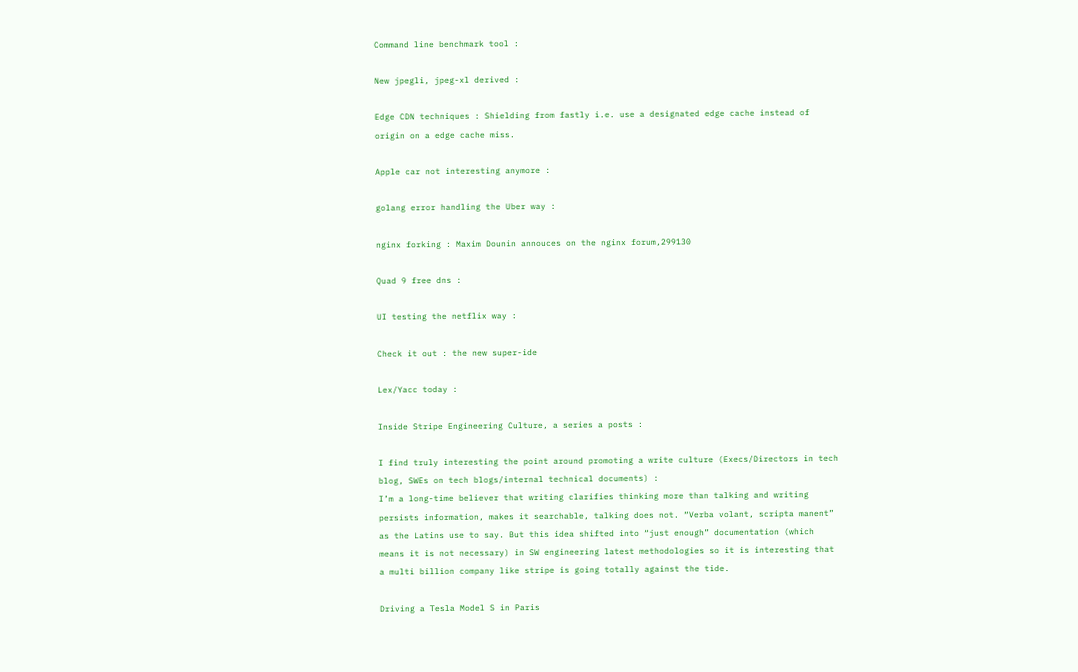Command line benchmark tool :

New jpegli, jpeg-xl derived :

Edge CDN techniques : Shielding from fastly i.e. use a designated edge cache instead of origin on a edge cache miss.

Apple car not interesting anymore :

golang error handling the Uber way :

nginx forking : Maxim Dounin annouces on the nginx forum,299130

Quad 9 free dns :

UI testing the netflix way :

Check it out : the new super-ide

Lex/Yacc today :

Inside Stripe Engineering Culture, a series a posts :

I find truly interesting the point around promoting a write culture (Execs/Directors in tech blog, SWEs on tech blogs/internal technical documents) :
I’m a long-time believer that writing clarifies thinking more than talking and writing persists information, makes it searchable, talking does not. “Verba volant, scripta manent” as the Latins use to say. But this idea shifted into “just enough” documentation (which means it is not necessary) in SW engineering latest methodologies so it is interesting that a multi billion company like stripe is going totally against the tide.

Driving a Tesla Model S in Paris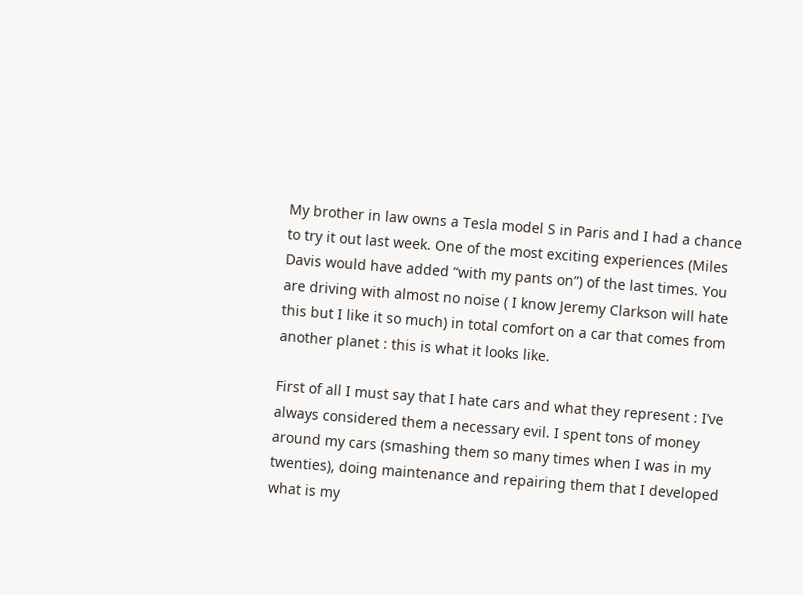My brother in law owns a Tesla model S in Paris and I had a chance to try it out last week. One of the most exciting experiences (Miles Davis would have added “with my pants on”) of the last times. You are driving with almost no noise ( I know Jeremy Clarkson will hate this but I like it so much) in total comfort on a car that comes from another planet : this is what it looks like.

First of all I must say that I hate cars and what they represent : I’ve always considered them a necessary evil. I spent tons of money around my cars (smashing them so many times when I was in my twenties), doing maintenance and repairing them that I developed what is my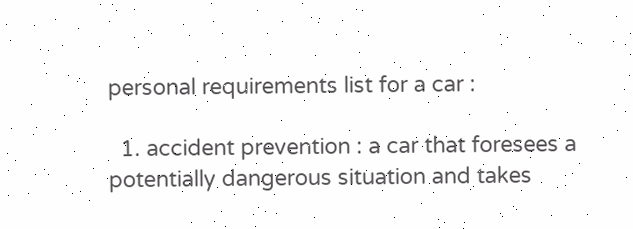personal requirements list for a car :

  1. accident prevention : a car that foresees a potentially dangerous situation and takes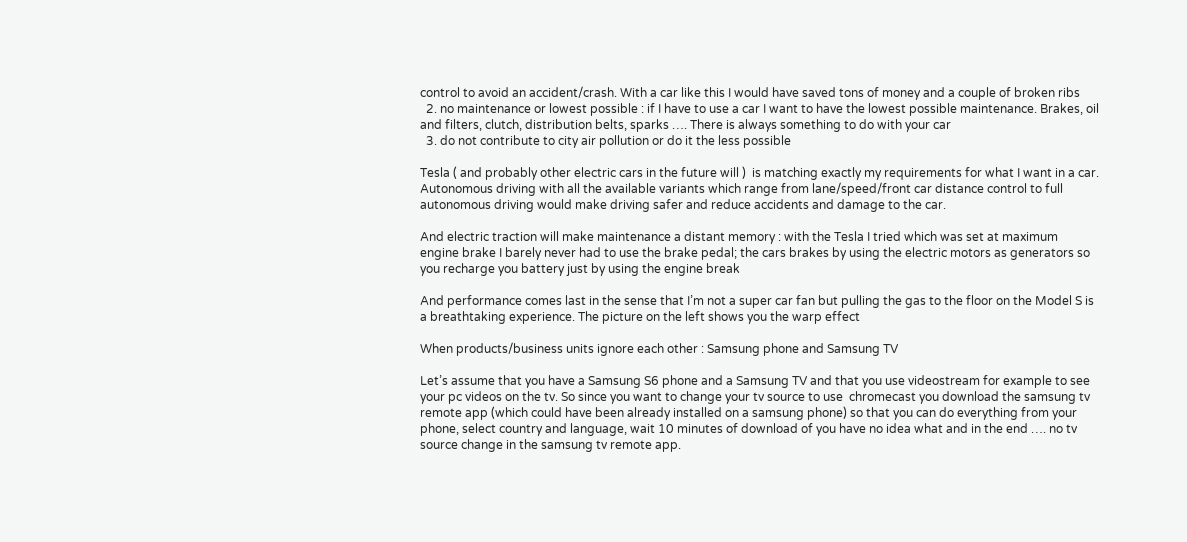control to avoid an accident/crash. With a car like this I would have saved tons of money and a couple of broken ribs
  2. no maintenance or lowest possible : if I have to use a car I want to have the lowest possible maintenance. Brakes, oil and filters, clutch, distribution belts, sparks …. There is always something to do with your car
  3. do not contribute to city air pollution or do it the less possible

Tesla ( and probably other electric cars in the future will )  is matching exactly my requirements for what I want in a car.  Autonomous driving with all the available variants which range from lane/speed/front car distance control to full autonomous driving would make driving safer and reduce accidents and damage to the car.

And electric traction will make maintenance a distant memory : with the Tesla I tried which was set at maximum engine brake I barely never had to use the brake pedal; the cars brakes by using the electric motors as generators so you recharge you battery just by using the engine break

And performance comes last in the sense that I’m not a super car fan but pulling the gas to the floor on the Model S is a breathtaking experience. The picture on the left shows you the warp effect

When products/business units ignore each other : Samsung phone and Samsung TV

Let’s assume that you have a Samsung S6 phone and a Samsung TV and that you use videostream for example to see your pc videos on the tv. So since you want to change your tv source to use  chromecast you download the samsung tv remote app (which could have been already installed on a samsung phone) so that you can do everything from your phone, select country and language, wait 10 minutes of download of you have no idea what and in the end …. no tv source change in the samsung tv remote app.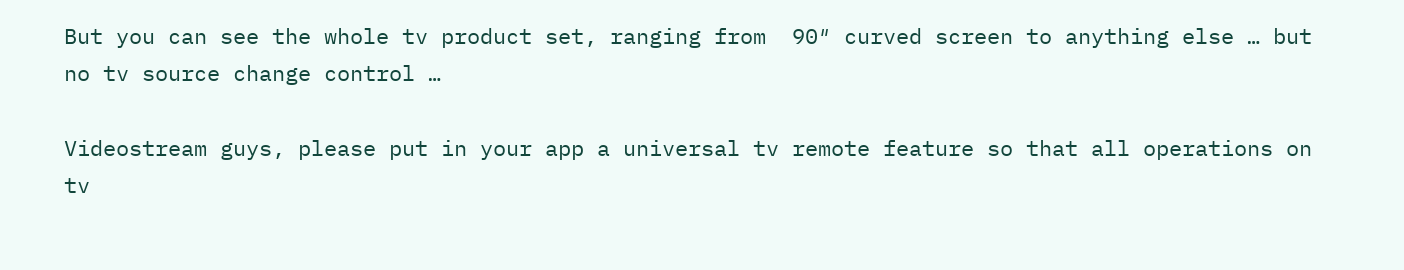But you can see the whole tv product set, ranging from  90″ curved screen to anything else … but no tv source change control …

Videostream guys, please put in your app a universal tv remote feature so that all operations on tv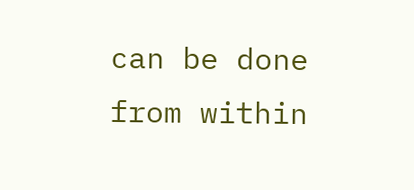can be done from within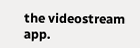the videostream app.